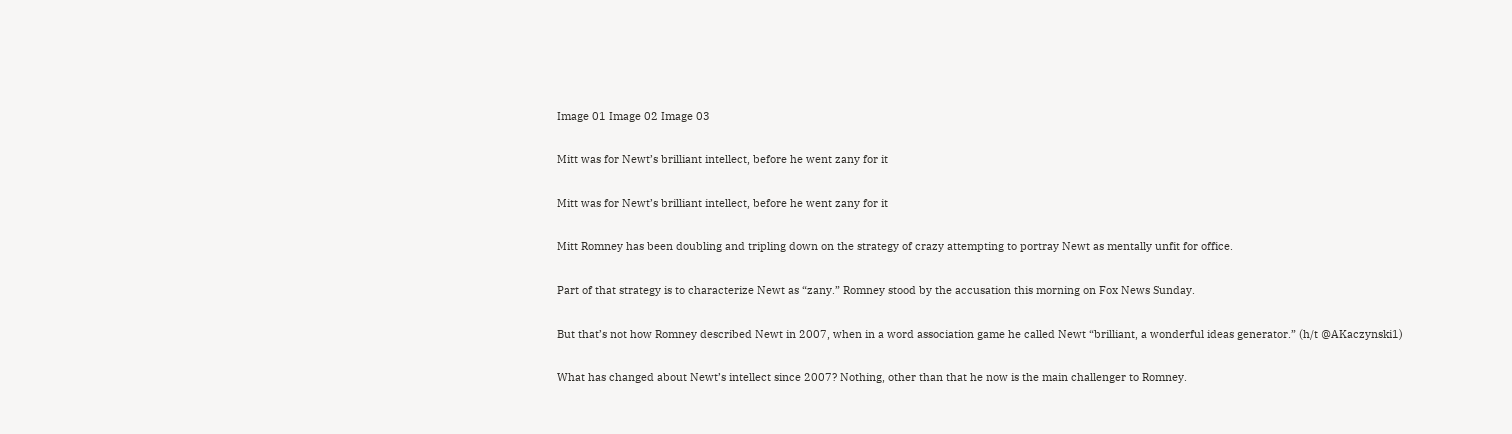Image 01 Image 02 Image 03

Mitt was for Newt’s brilliant intellect, before he went zany for it

Mitt was for Newt’s brilliant intellect, before he went zany for it

Mitt Romney has been doubling and tripling down on the strategy of crazy attempting to portray Newt as mentally unfit for office.

Part of that strategy is to characterize Newt as “zany.” Romney stood by the accusation this morning on Fox News Sunday.

But that’s not how Romney described Newt in 2007, when in a word association game he called Newt “brilliant, a wonderful ideas generator.” (h/t @AKaczynski1)

What has changed about Newt’s intellect since 2007? Nothing, other than that he now is the main challenger to Romney.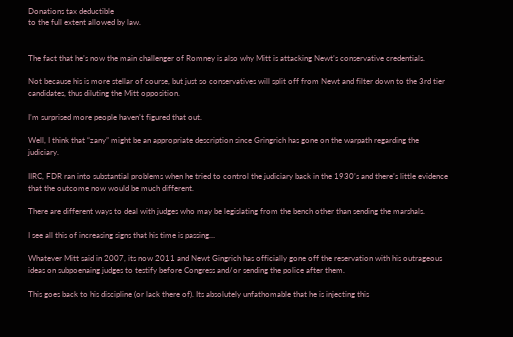Donations tax deductible
to the full extent allowed by law.


The fact that he’s now the main challenger of Romney is also why Mitt is attacking Newt’s conservative credentials.

Not because his is more stellar of course, but just so conservatives will split off from Newt and filter down to the 3rd tier candidates, thus diluting the Mitt opposition.

I’m surprised more people haven’t figured that out.

Well, I think that “zany” might be an appropriate description since Gringrich has gone on the warpath regarding the judiciary.

IIRC, FDR ran into substantial problems when he tried to control the judiciary back in the 1930’s and there’s little evidence that the outcome now would be much different.

There are different ways to deal with judges who may be legislating from the bench other than sending the marshals.

I see all this of increasing signs that his time is passing…

Whatever Mitt said in 2007, its now 2011 and Newt Gingrich has officially gone off the reservation with his outrageous ideas on subpoenaing judges to testify before Congress and/or sending the police after them.

This goes back to his discipline (or lack there of). Its absolutely unfathomable that he is injecting this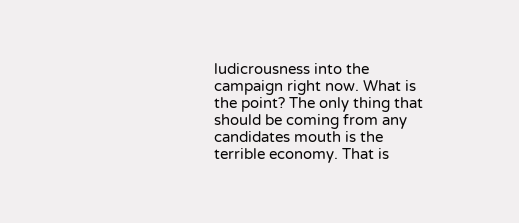ludicrousness into the campaign right now. What is the point? The only thing that should be coming from any candidates mouth is the terrible economy. That is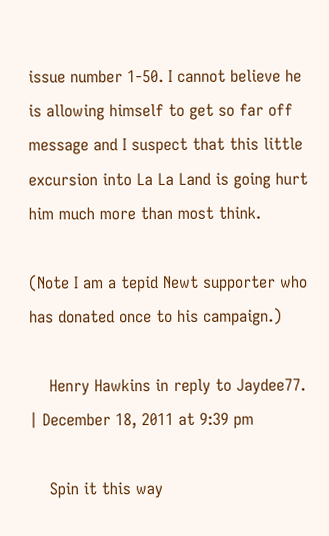issue number 1-50. I cannot believe he is allowing himself to get so far off message and I suspect that this little excursion into La La Land is going hurt him much more than most think.

(Note I am a tepid Newt supporter who has donated once to his campaign.)

    Henry Hawkins in reply to Jaydee77. | December 18, 2011 at 9:39 pm

    Spin it this way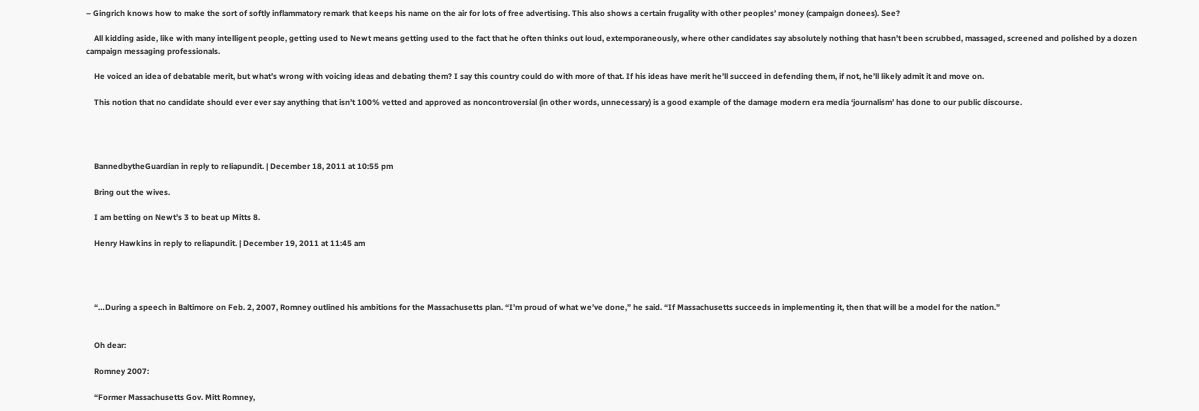– Gingrich knows how to make the sort of softly inflammatory remark that keeps his name on the air for lots of free advertising. This also shows a certain frugality with other peoples’ money (campaign donees). See?

    All kidding aside, like with many intelligent people, getting used to Newt means getting used to the fact that he often thinks out loud, extemporaneously, where other candidates say absolutely nothing that hasn’t been scrubbed, massaged, screened and polished by a dozen campaign messaging professionals.

    He voiced an idea of debatable merit, but what’s wrong with voicing ideas and debating them? I say this country could do with more of that. If his ideas have merit he’ll succeed in defending them, if not, he’ll likely admit it and move on.

    This notion that no candidate should ever ever say anything that isn’t 100% vetted and approved as noncontroversial (in other words, unnecessary) is a good example of the damage modern era media ‘journalism’ has done to our public discourse.




    BannedbytheGuardian in reply to reliapundit. | December 18, 2011 at 10:55 pm

    Bring out the wives.

    I am betting on Newt’s 3 to beat up Mitts 8.

    Henry Hawkins in reply to reliapundit. | December 19, 2011 at 11:45 am




    “…During a speech in Baltimore on Feb. 2, 2007, Romney outlined his ambitions for the Massachusetts plan. “I’m proud of what we’ve done,” he said. “If Massachusetts succeeds in implementing it, then that will be a model for the nation.”


    Oh dear:

    Romney 2007:

    “Former Massachusetts Gov. Mitt Romney,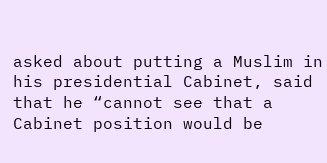asked about putting a Muslim in his presidential Cabinet, said that he “cannot see that a Cabinet position would be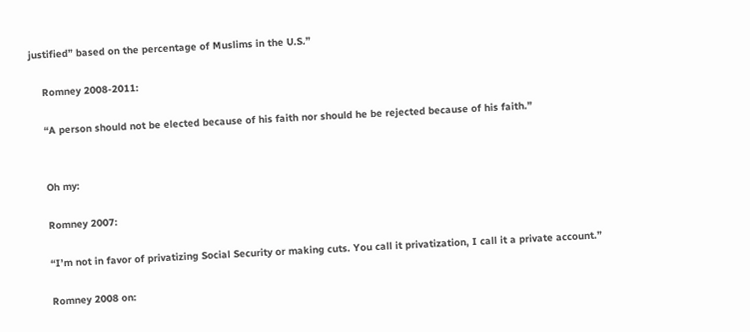justified” based on the percentage of Muslims in the U.S.”

    Romney 2008-2011:

    “A person should not be elected because of his faith nor should he be rejected because of his faith.”


    Oh my:

    Romney 2007:

    “I’m not in favor of privatizing Social Security or making cuts. You call it privatization, I call it a private account.”

    Romney 2008 on: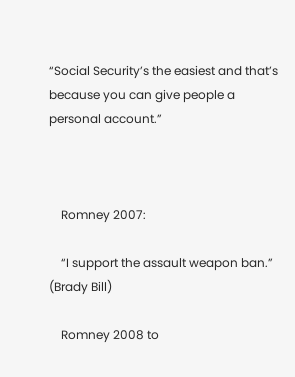“Social Security’s the easiest and that’s because you can give people a personal account.”



    Romney 2007:

    “I support the assault weapon ban.” (Brady Bill)

    Romney 2008 to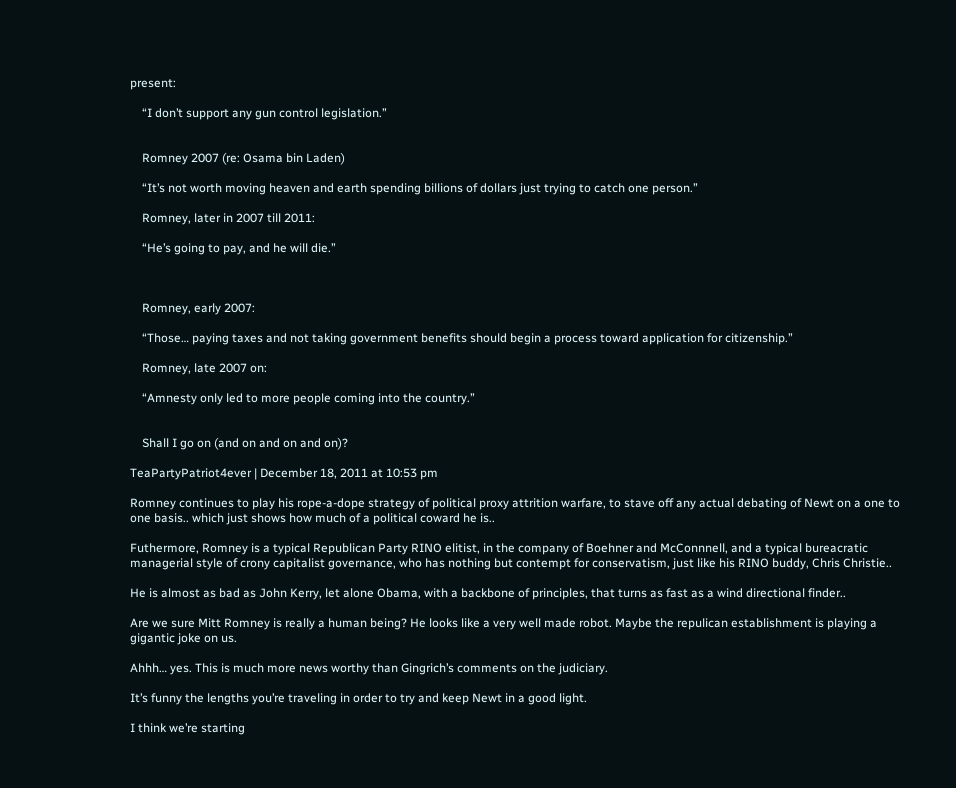present:

    “I don’t support any gun control legislation.”


    Romney 2007 (re: Osama bin Laden)

    “It’s not worth moving heaven and earth spending billions of dollars just trying to catch one person.”

    Romney, later in 2007 till 2011:

    “He’s going to pay, and he will die.”



    Romney, early 2007:

    “Those… paying taxes and not taking government benefits should begin a process toward application for citizenship.”

    Romney, late 2007 on:

    “Amnesty only led to more people coming into the country.”


    Shall I go on (and on and on and on)?

TeaPartyPatriot4ever | December 18, 2011 at 10:53 pm

Romney continues to play his rope-a-dope strategy of political proxy attrition warfare, to stave off any actual debating of Newt on a one to one basis.. which just shows how much of a political coward he is..

Futhermore, Romney is a typical Republican Party RINO elitist, in the company of Boehner and McConnnell, and a typical bureacratic managerial style of crony capitalist governance, who has nothing but contempt for conservatism, just like his RINO buddy, Chris Christie..

He is almost as bad as John Kerry, let alone Obama, with a backbone of principles, that turns as fast as a wind directional finder..

Are we sure Mitt Romney is really a human being? He looks like a very well made robot. Maybe the repulican establishment is playing a gigantic joke on us.

Ahhh… yes. This is much more news worthy than Gingrich’s comments on the judiciary.

It’s funny the lengths you’re traveling in order to try and keep Newt in a good light.

I think we’re starting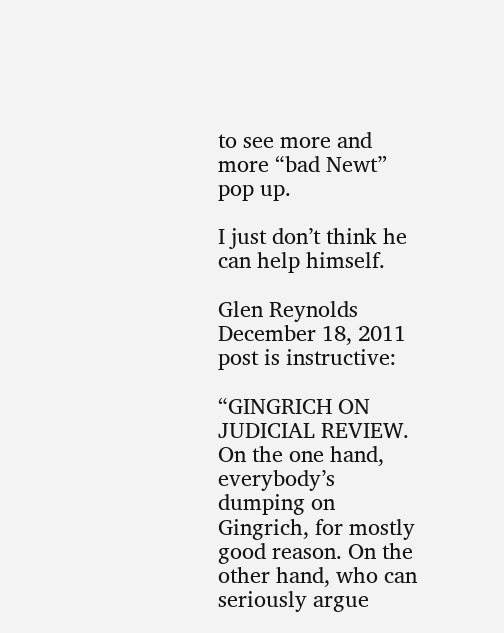to see more and more “bad Newt” pop up.

I just don’t think he can help himself.

Glen Reynolds December 18, 2011 post is instructive:

“GINGRICH ON JUDICIAL REVIEW. On the one hand, everybody’s dumping on Gingrich, for mostly good reason. On the other hand, who can seriously argue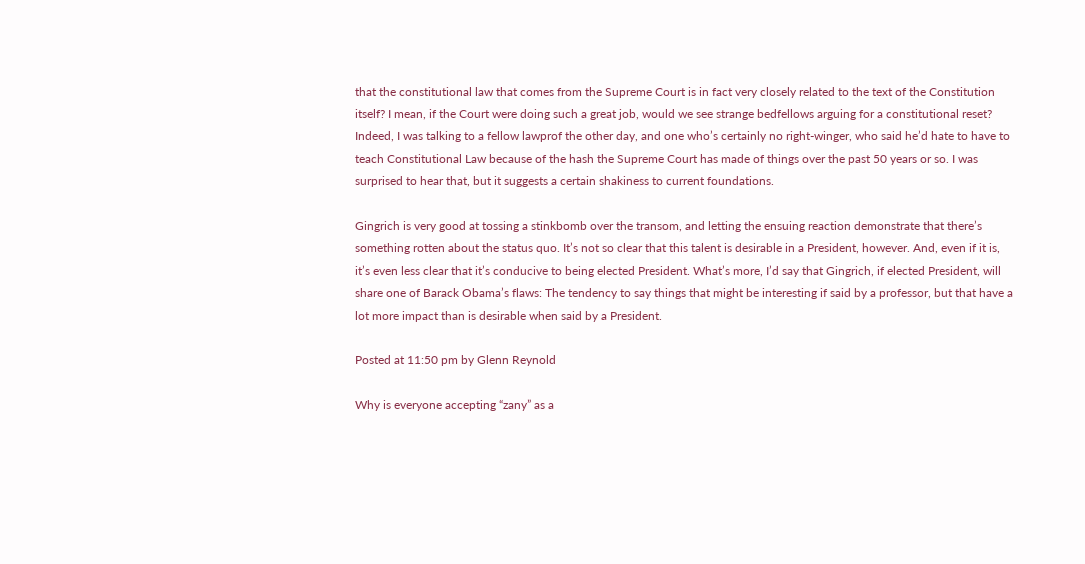that the constitutional law that comes from the Supreme Court is in fact very closely related to the text of the Constitution itself? I mean, if the Court were doing such a great job, would we see strange bedfellows arguing for a constitutional reset? Indeed, I was talking to a fellow lawprof the other day, and one who’s certainly no right-winger, who said he’d hate to have to teach Constitutional Law because of the hash the Supreme Court has made of things over the past 50 years or so. I was surprised to hear that, but it suggests a certain shakiness to current foundations.

Gingrich is very good at tossing a stinkbomb over the transom, and letting the ensuing reaction demonstrate that there’s something rotten about the status quo. It’s not so clear that this talent is desirable in a President, however. And, even if it is, it’s even less clear that it’s conducive to being elected President. What’s more, I’d say that Gingrich, if elected President, will share one of Barack Obama’s flaws: The tendency to say things that might be interesting if said by a professor, but that have a lot more impact than is desirable when said by a President.

Posted at 11:50 pm by Glenn Reynold

Why is everyone accepting “zany” as a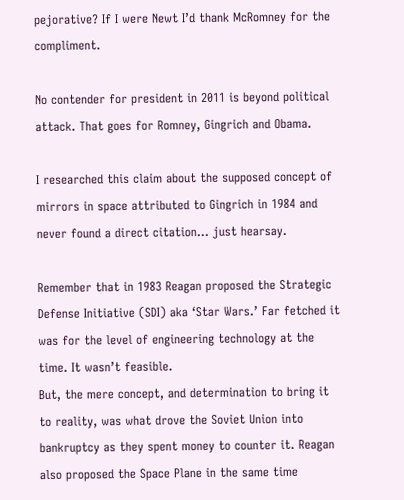pejorative? If I were Newt I’d thank McRomney for the compliment.

No contender for president in 2011 is beyond political attack. That goes for Romney, Gingrich and Obama.

I researched this claim about the supposed concept of mirrors in space attributed to Gingrich in 1984 and never found a direct citation… just hearsay.

Remember that in 1983 Reagan proposed the Strategic Defense Initiative (SDI) aka ‘Star Wars.’ Far fetched it was for the level of engineering technology at the time. It wasn’t feasible.
But, the mere concept, and determination to bring it to reality, was what drove the Soviet Union into bankruptcy as they spent money to counter it. Reagan also proposed the Space Plane in the same time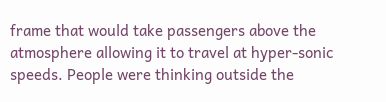frame that would take passengers above the atmosphere allowing it to travel at hyper-sonic speeds. People were thinking outside the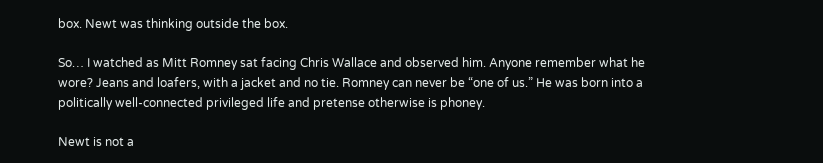box. Newt was thinking outside the box.

So… I watched as Mitt Romney sat facing Chris Wallace and observed him. Anyone remember what he wore? Jeans and loafers, with a jacket and no tie. Romney can never be “one of us.” He was born into a politically well-connected privileged life and pretense otherwise is phoney.

Newt is not a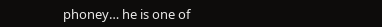phoney… he is one of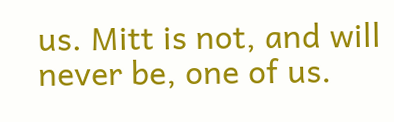us. Mitt is not, and will never be, one of us.